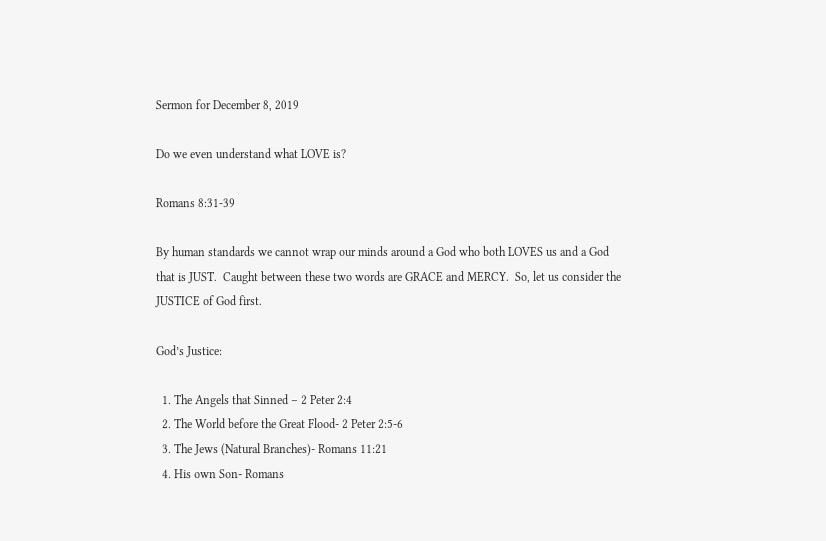Sermon for December 8, 2019

Do we even understand what LOVE is?

Romans 8:31-39

By human standards we cannot wrap our minds around a God who both LOVES us and a God that is JUST.  Caught between these two words are GRACE and MERCY.  So, let us consider the JUSTICE of God first.

God’s Justice:

  1. The Angels that Sinned – 2 Peter 2:4
  2. The World before the Great Flood- 2 Peter 2:5-6
  3. The Jews (Natural Branches)- Romans 11:21
  4. His own Son- Romans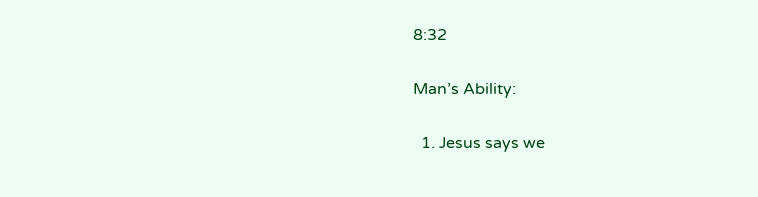8:32

Man’s Ability:

  1. Jesus says we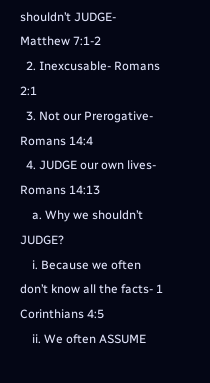shouldn’t JUDGE- Matthew 7:1-2
  2. Inexcusable- Romans 2:1
  3. Not our Prerogative- Romans 14:4
  4. JUDGE our own lives- Romans 14:13
    a. Why we shouldn’t JUDGE?
    i. Because we often don’t know all the facts- 1 Corinthians 4:5
    ii. We often ASSUME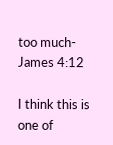too much- James 4:12

I think this is one of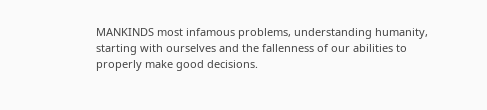MANKINDS most infamous problems, understanding humanity, starting with ourselves and the fallenness of our abilities to properly make good decisions.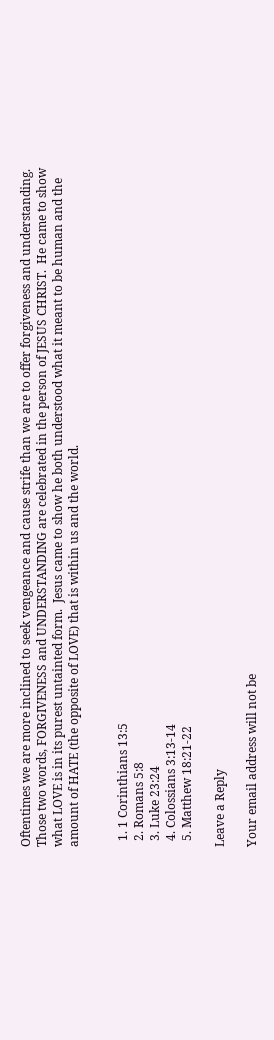Oftentimes we are more inclined to seek vengeance and cause strife than we are to offer forgiveness and understanding.  Those two words, FORGIVENESS and UNDERSTANDING are celebrated in the person of JESUS CHRIST.  He came to show what LOVE is in its purest untainted form.  Jesus came to show he both understood what it meant to be human and the amount of HATE (the opposite of LOVE) that is within us and the world.


  1. 1 Corinthians 13:5
  2. Romans 5:8
  3. Luke 23:24
  4. Colossians 3:13-14
  5. Matthew 18:21-22

Leave a Reply

Your email address will not be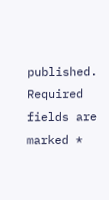published. Required fields are marked *